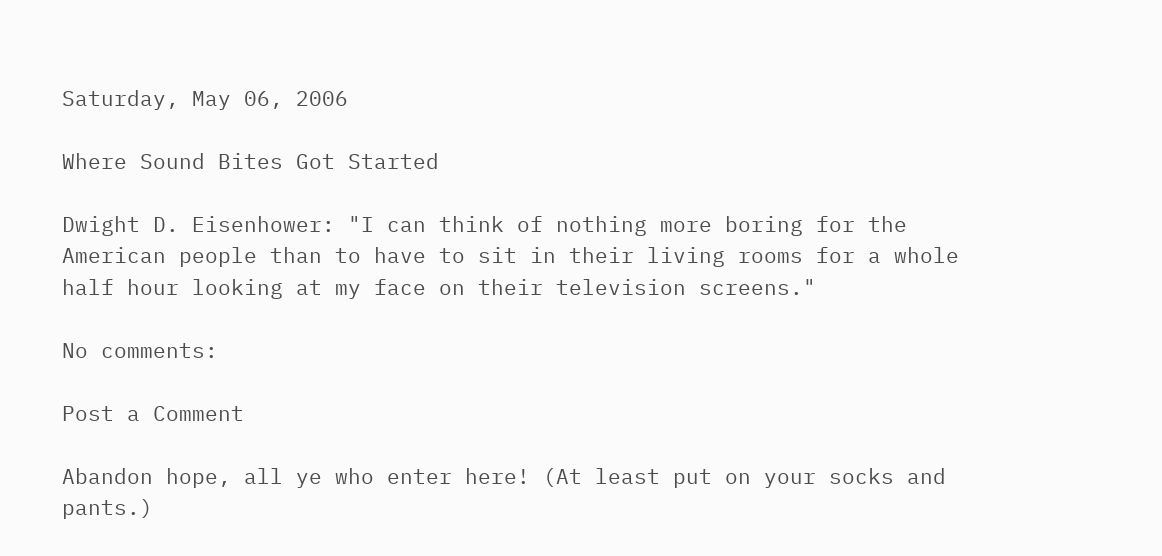Saturday, May 06, 2006

Where Sound Bites Got Started

Dwight D. Eisenhower: "I can think of nothing more boring for the American people than to have to sit in their living rooms for a whole half hour looking at my face on their television screens."

No comments:

Post a Comment

Abandon hope, all ye who enter here! (At least put on your socks and pants.)